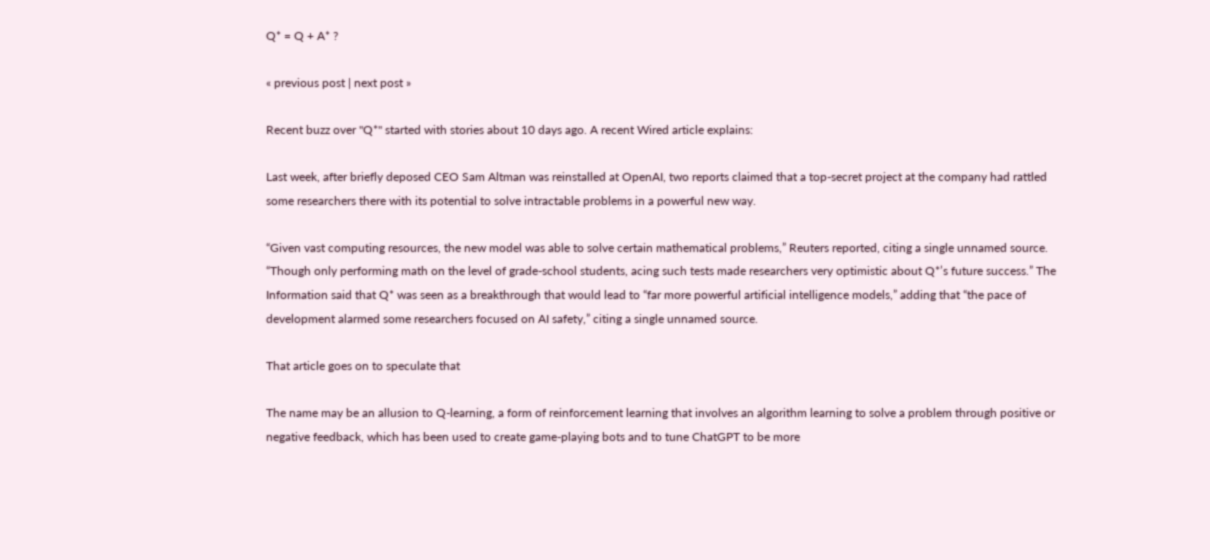Q* = Q + A* ?

« previous post | next post »

Recent buzz over "Q*" started with stories about 10 days ago. A recent Wired article explains:

Last week, after briefly deposed CEO Sam Altman was reinstalled at OpenAI, two reports claimed that a top-secret project at the company had rattled some researchers there with its potential to solve intractable problems in a powerful new way.

“Given vast computing resources, the new model was able to solve certain mathematical problems,” Reuters reported, citing a single unnamed source. “Though only performing math on the level of grade-school students, acing such tests made researchers very optimistic about Q*’s future success.” The Information said that Q* was seen as a breakthrough that would lead to “far more powerful artificial intelligence models,” adding that “the pace of development alarmed some researchers focused on AI safety,” citing a single unnamed source.

That article goes on to speculate that

The name may be an allusion to Q-learning, a form of reinforcement learning that involves an algorithm learning to solve a problem through positive or negative feedback, which has been used to create game-playing bots and to tune ChatGPT to be more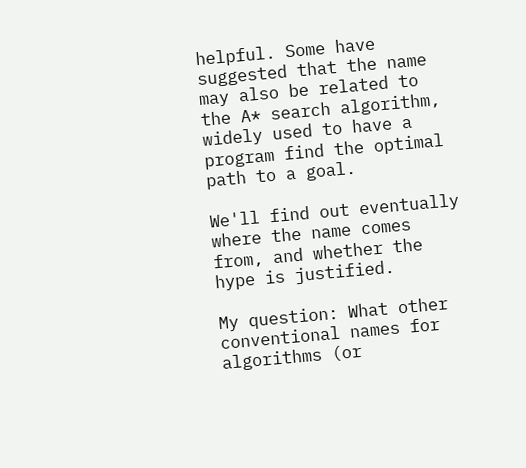helpful. Some have suggested that the name may also be related to the A* search algorithm, widely used to have a program find the optimal path to a goal.

We'll find out eventually where the name comes from, and whether the hype is justified.

My question: What other conventional names for algorithms (or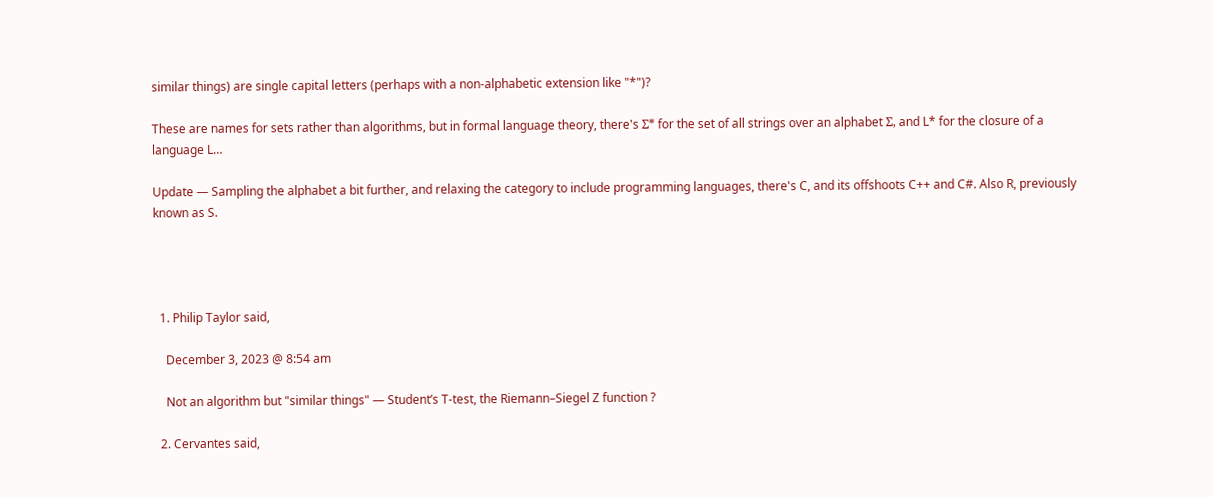similar things) are single capital letters (perhaps with a non-alphabetic extension like "*")?

These are names for sets rather than algorithms, but in formal language theory, there's Σ* for the set of all strings over an alphabet Σ, and L* for the closure of a language L…

Update — Sampling the alphabet a bit further, and relaxing the category to include programming languages, there's C, and its offshoots C++ and C#. Also R, previously known as S.




  1. Philip Taylor said,

    December 3, 2023 @ 8:54 am

    Not an algorithm but "similar things" — Student’s T-test, the Riemann–Siegel Z function ?

  2. Cervantes said,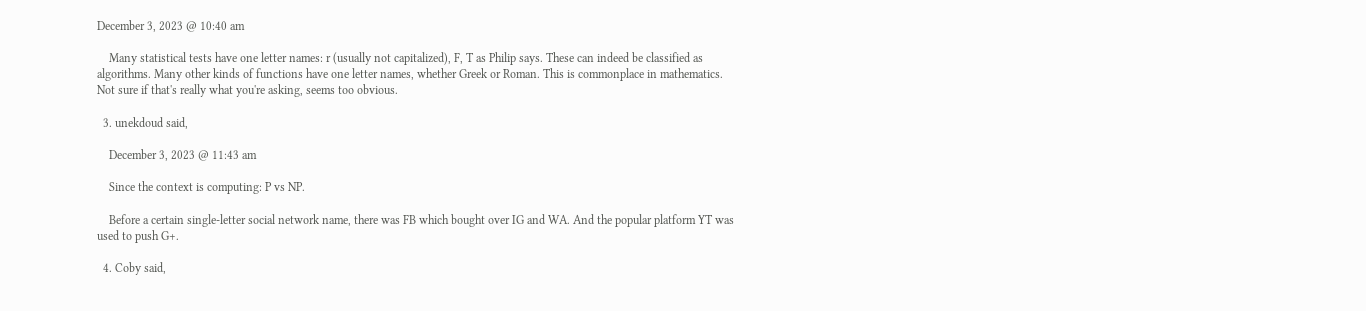December 3, 2023 @ 10:40 am

    Many statistical tests have one letter names: r (usually not capitalized), F, T as Philip says. These can indeed be classified as algorithms. Many other kinds of functions have one letter names, whether Greek or Roman. This is commonplace in mathematics. Not sure if that's really what you're asking, seems too obvious.

  3. unekdoud said,

    December 3, 2023 @ 11:43 am

    Since the context is computing: P vs NP.

    Before a certain single-letter social network name, there was FB which bought over IG and WA. And the popular platform YT was used to push G+.

  4. Coby said,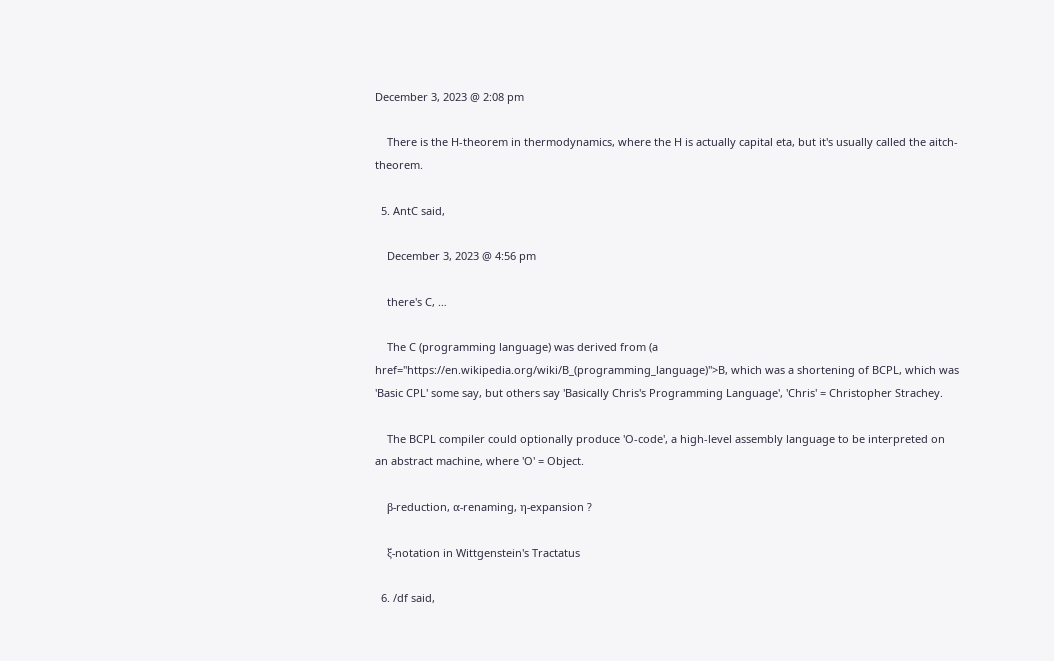December 3, 2023 @ 2:08 pm

    There is the H-theorem in thermodynamics, where the H is actually capital eta, but it's usually called the aitch-theorem.

  5. AntC said,

    December 3, 2023 @ 4:56 pm

    there's C, …

    The C (programming language) was derived from (a href="https://en.wikipedia.org/wiki/B_(programming_language)">B, which was a shortening of BCPL, which was 'Basic CPL' some say, but others say 'Basically Chris's Programming Language', 'Chris' = Christopher Strachey.

    The BCPL compiler could optionally produce 'O-code', a high-level assembly language to be interpreted on an abstract machine, where 'O' = Object.

    β-reduction, α-renaming, η-expansion ?

    ξ-notation in Wittgenstein's Tractatus

  6. /df said,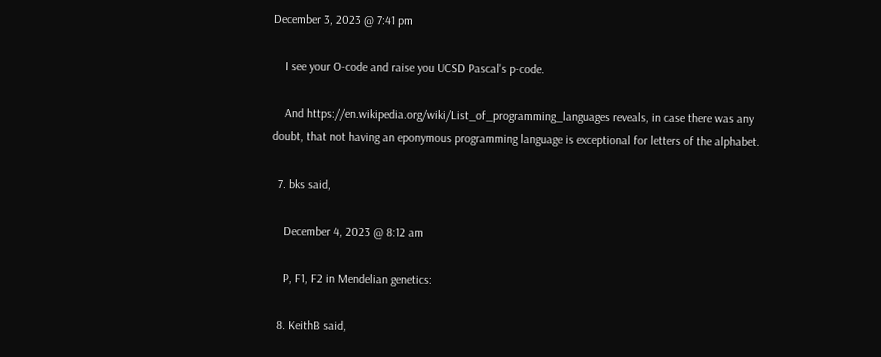December 3, 2023 @ 7:41 pm

    I see your O-code and raise you UCSD Pascal's p-code.

    And https://en.wikipedia.org/wiki/List_of_programming_languages reveals, in case there was any doubt, that not having an eponymous programming language is exceptional for letters of the alphabet.

  7. bks said,

    December 4, 2023 @ 8:12 am

    P, F1, F2 in Mendelian genetics:

  8. KeithB said,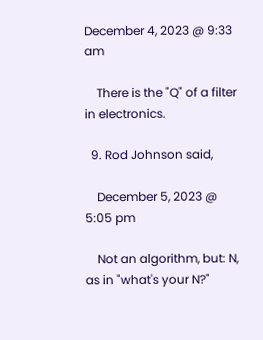December 4, 2023 @ 9:33 am

    There is the "Q" of a filter in electronics.

  9. Rod Johnson said,

    December 5, 2023 @ 5:05 pm

    Not an algorithm, but: N, as in "what's your N?"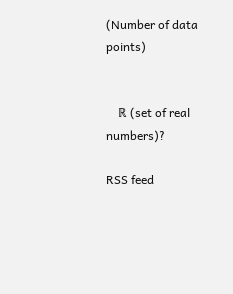(Number of data points)


    ℝ (set of real numbers)?

RSS feed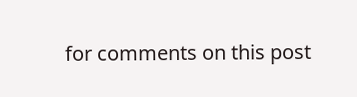for comments on this post